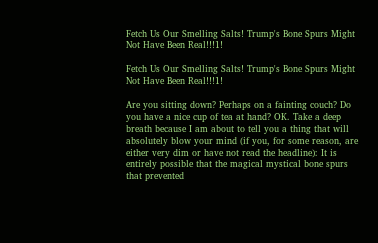Fetch Us Our Smelling Salts! Trump's Bone Spurs Might Not Have Been Real!!!1!

Fetch Us Our Smelling Salts! Trump's Bone Spurs Might Not Have Been Real!!!1!

Are you sitting down? Perhaps on a fainting couch? Do you have a nice cup of tea at hand? OK. Take a deep breath because I am about to tell you a thing that will absolutely blow your mind (if you, for some reason, are either very dim or have not read the headline): It is entirely possible that the magical mystical bone spurs that prevented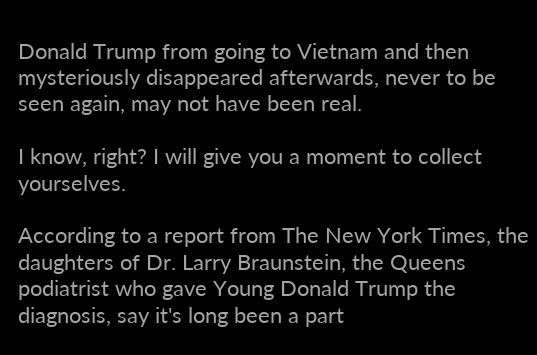Donald Trump from going to Vietnam and then mysteriously disappeared afterwards, never to be seen again, may not have been real.

I know, right? I will give you a moment to collect yourselves.

According to a report from The New York Times, the daughters of Dr. Larry Braunstein, the Queens podiatrist who gave Young Donald Trump the diagnosis, say it's long been a part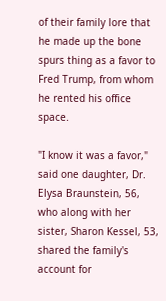of their family lore that he made up the bone spurs thing as a favor to Fred Trump, from whom he rented his office space.

"I know it was a favor," said one daughter, Dr. Elysa Braunstein, 56, who along with her sister, Sharon Kessel, 53, shared the family's account for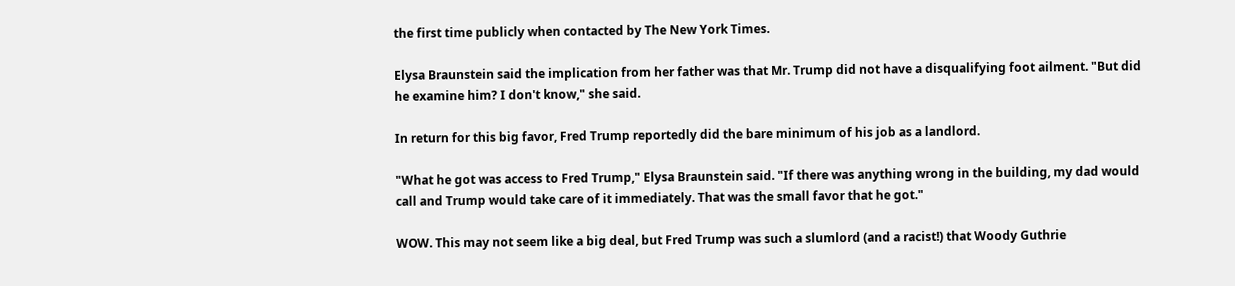the first time publicly when contacted by The New York Times.

Elysa Braunstein said the implication from her father was that Mr. Trump did not have a disqualifying foot ailment. "But did he examine him? I don't know," she said.

In return for this big favor, Fred Trump reportedly did the bare minimum of his job as a landlord.

"What he got was access to Fred Trump," Elysa Braunstein said. "If there was anything wrong in the building, my dad would call and Trump would take care of it immediately. That was the small favor that he got."

WOW. This may not seem like a big deal, but Fred Trump was such a slumlord (and a racist!) that Woody Guthrie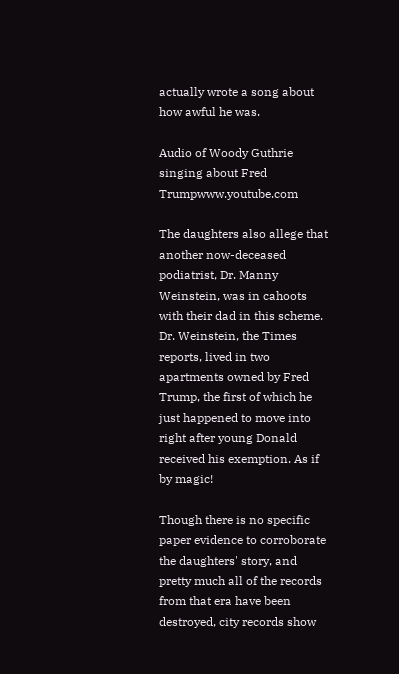actually wrote a song about how awful he was.

Audio of Woody Guthrie singing about Fred Trumpwww.youtube.com

The daughters also allege that another now-deceased podiatrist, Dr. Manny Weinstein, was in cahoots with their dad in this scheme. Dr. Weinstein, the Times reports, lived in two apartments owned by Fred Trump, the first of which he just happened to move into right after young Donald received his exemption. As if by magic!

Though there is no specific paper evidence to corroborate the daughters' story, and pretty much all of the records from that era have been destroyed, city records show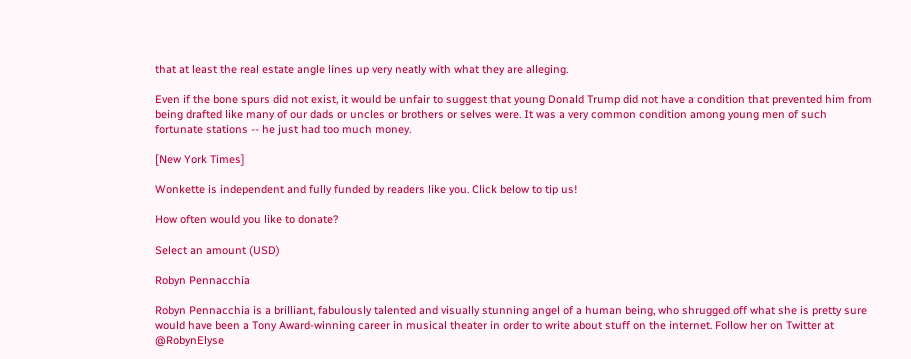that at least the real estate angle lines up very neatly with what they are alleging.

Even if the bone spurs did not exist, it would be unfair to suggest that young Donald Trump did not have a condition that prevented him from being drafted like many of our dads or uncles or brothers or selves were. It was a very common condition among young men of such fortunate stations -- he just had too much money.

[New York Times]

Wonkette is independent and fully funded by readers like you. Click below to tip us!

How often would you like to donate?

Select an amount (USD)

Robyn Pennacchia

Robyn Pennacchia is a brilliant, fabulously talented and visually stunning angel of a human being, who shrugged off what she is pretty sure would have been a Tony Award-winning career in musical theater in order to write about stuff on the internet. Follow her on Twitter at @RobynElyse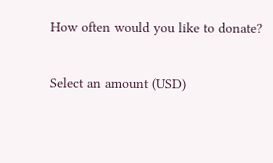How often would you like to donate?

Select an amount (USD)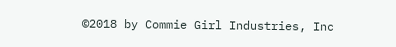©2018 by Commie Girl Industries, Inc